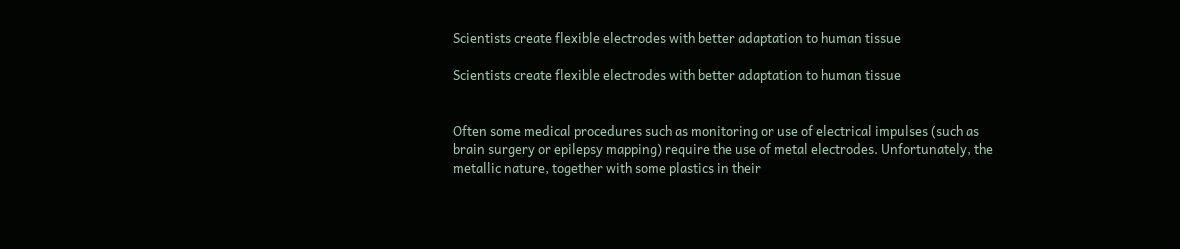Scientists create flexible electrodes with better adaptation to human tissue

Scientists create flexible electrodes with better adaptation to human tissue


Often some medical procedures such as monitoring or use of electrical impulses (such as brain surgery or epilepsy mapping) require the use of metal electrodes. Unfortunately, the metallic nature, together with some plastics in their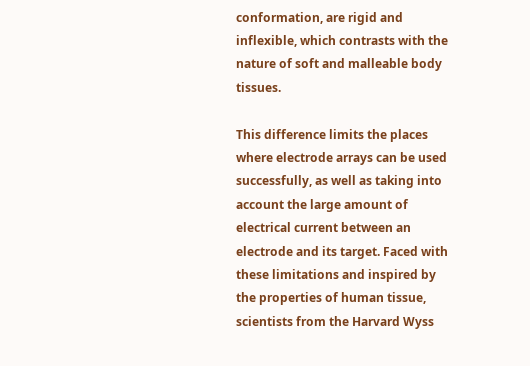conformation, are rigid and inflexible, which contrasts with the nature of soft and malleable body tissues.

This difference limits the places where electrode arrays can be used successfully, as well as taking into account the large amount of electrical current between an electrode and its target. Faced with these limitations and inspired by the properties of human tissue, scientists from the Harvard Wyss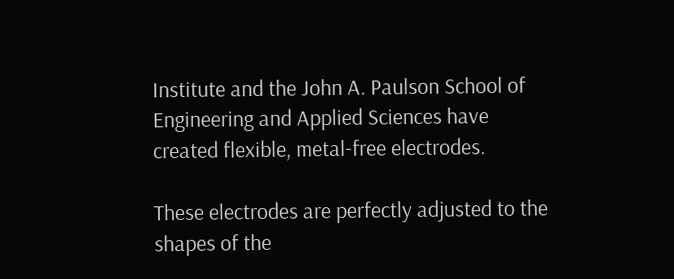Institute and the John A. Paulson School of Engineering and Applied Sciences have created flexible, metal-free electrodes.

These electrodes are perfectly adjusted to the shapes of the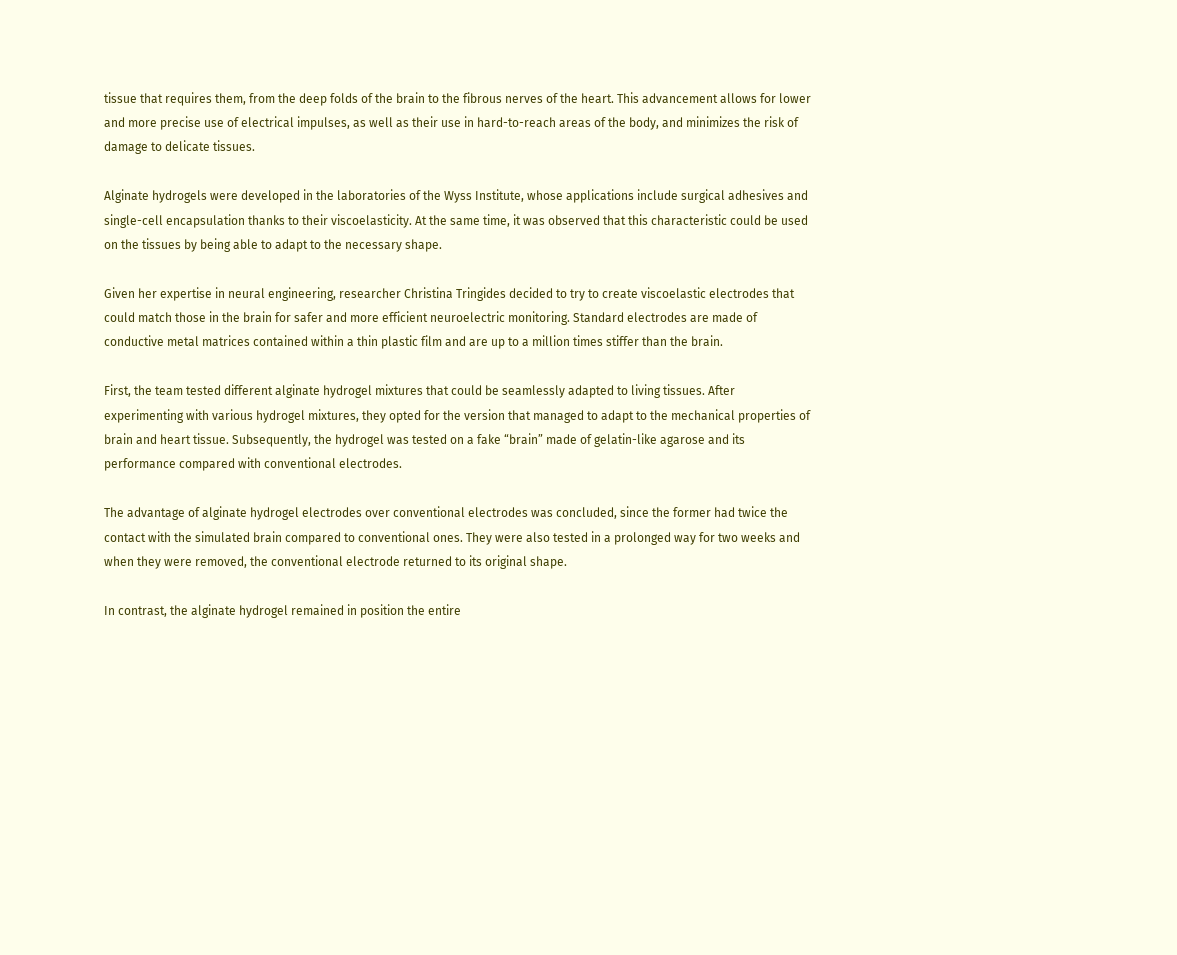tissue that requires them, from the deep folds of the brain to the fibrous nerves of the heart. This advancement allows for lower and more precise use of electrical impulses, as well as their use in hard-to-reach areas of the body, and minimizes the risk of damage to delicate tissues.

Alginate hydrogels were developed in the laboratories of the Wyss Institute, whose applications include surgical adhesives and single-cell encapsulation thanks to their viscoelasticity. At the same time, it was observed that this characteristic could be used on the tissues by being able to adapt to the necessary shape.

Given her expertise in neural engineering, researcher Christina Tringides decided to try to create viscoelastic electrodes that could match those in the brain for safer and more efficient neuroelectric monitoring. Standard electrodes are made of conductive metal matrices contained within a thin plastic film and are up to a million times stiffer than the brain.

First, the team tested different alginate hydrogel mixtures that could be seamlessly adapted to living tissues. After experimenting with various hydrogel mixtures, they opted for the version that managed to adapt to the mechanical properties of brain and heart tissue. Subsequently, the hydrogel was tested on a fake “brain” made of gelatin-like agarose and its performance compared with conventional electrodes.

The advantage of alginate hydrogel electrodes over conventional electrodes was concluded, since the former had twice the contact with the simulated brain compared to conventional ones. They were also tested in a prolonged way for two weeks and when they were removed, the conventional electrode returned to its original shape.

In contrast, the alginate hydrogel remained in position the entire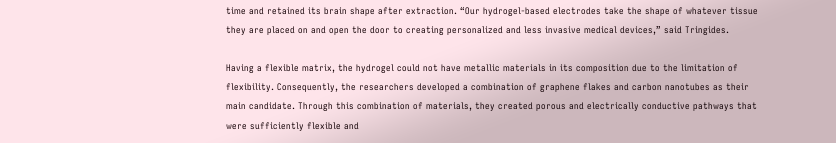time and retained its brain shape after extraction. “Our hydrogel-based electrodes take the shape of whatever tissue they are placed on and open the door to creating personalized and less invasive medical devices,” said Tringides.

Having a flexible matrix, the hydrogel could not have metallic materials in its composition due to the limitation of flexibility. Consequently, the researchers developed a combination of graphene flakes and carbon nanotubes as their main candidate. Through this combination of materials, they created porous and electrically conductive pathways that were sufficiently flexible and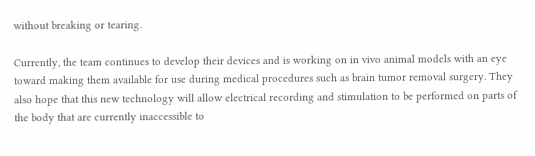without breaking or tearing.

Currently, the team continues to develop their devices and is working on in vivo animal models with an eye toward making them available for use during medical procedures such as brain tumor removal surgery. They also hope that this new technology will allow electrical recording and stimulation to be performed on parts of the body that are currently inaccessible to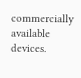commercially available devices.